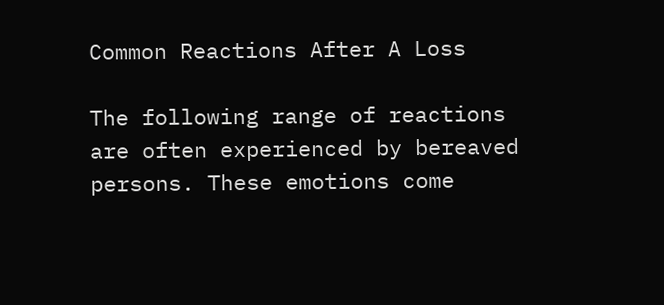Common Reactions After A Loss

The following range of reactions are often experienced by bereaved persons. These emotions come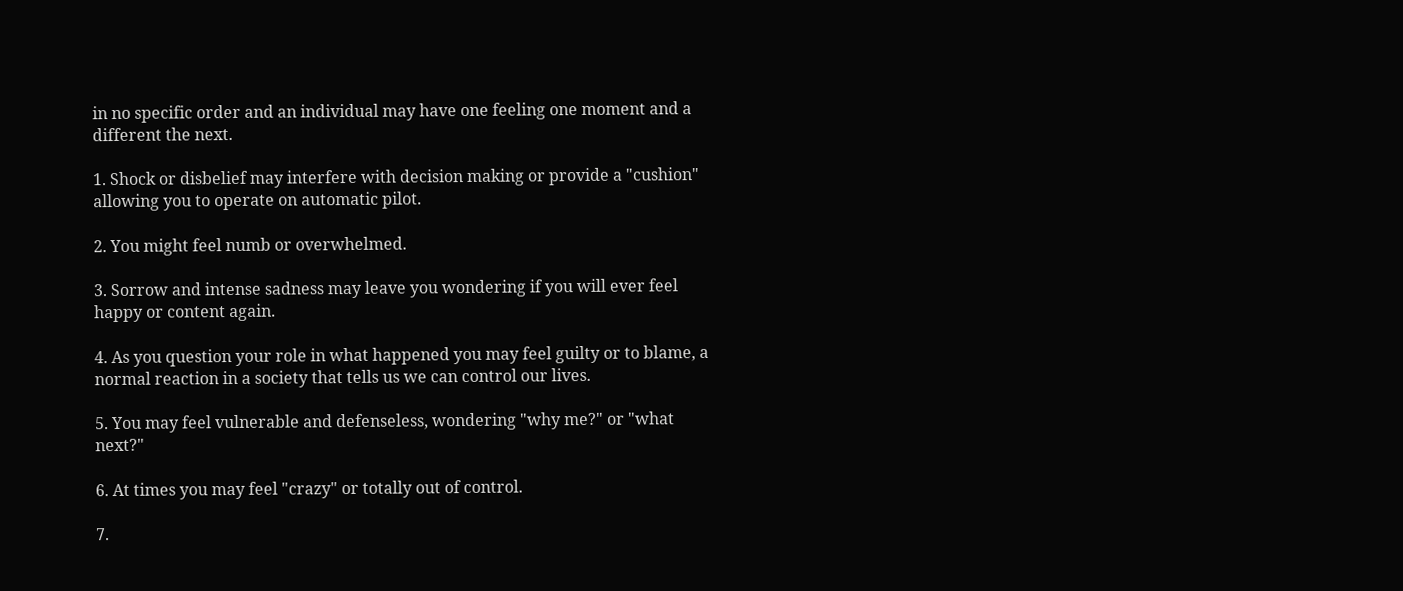in no specific order and an individual may have one feeling one moment and a different the next.

1. Shock or disbelief may interfere with decision making or provide a "cushion" allowing you to operate on automatic pilot.

2. You might feel numb or overwhelmed.

3. Sorrow and intense sadness may leave you wondering if you will ever feel happy or content again.

4. As you question your role in what happened you may feel guilty or to blame, a normal reaction in a society that tells us we can control our lives.

5. You may feel vulnerable and defenseless, wondering "why me?" or "what next?"

6. At times you may feel "crazy" or totally out of control.

7.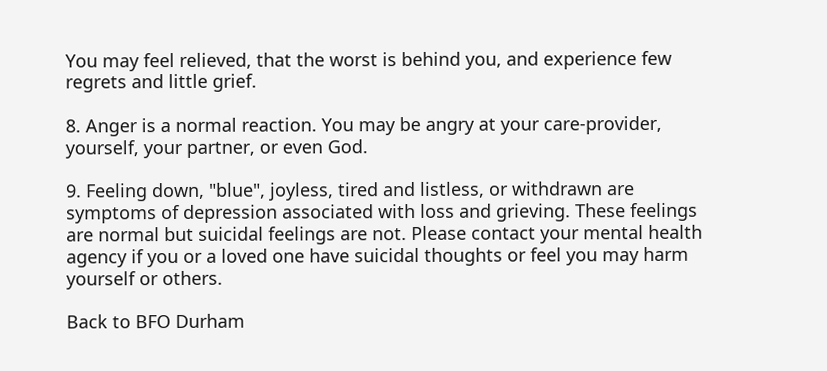You may feel relieved, that the worst is behind you, and experience few regrets and little grief.

8. Anger is a normal reaction. You may be angry at your care-provider, yourself, your partner, or even God.

9. Feeling down, "blue", joyless, tired and listless, or withdrawn are symptoms of depression associated with loss and grieving. These feelings are normal but suicidal feelings are not. Please contact your mental health agency if you or a loved one have suicidal thoughts or feel you may harm yourself or others.

Back to BFO Durham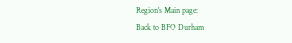Region's Main page:
Back to BFO Durham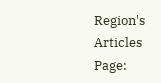Region's Articles Page: